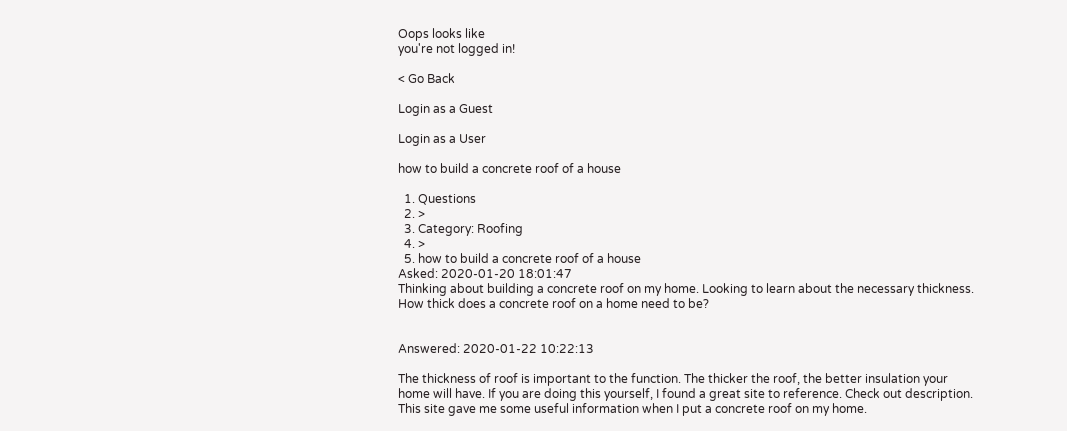Oops looks like
you're not logged in!

< Go Back

Login as a Guest

Login as a User

how to build a concrete roof of a house

  1. Questions
  2. >
  3. Category: Roofing
  4. >
  5. how to build a concrete roof of a house
Asked: 2020-01-20 18:01:47
Thinking about building a concrete roof on my home. Looking to learn about the necessary thickness. How thick does a concrete roof on a home need to be?


Answered: 2020-01-22 10:22:13

The thickness of roof is important to the function. The thicker the roof, the better insulation your home will have. If you are doing this yourself, I found a great site to reference. Check out description. This site gave me some useful information when I put a concrete roof on my home.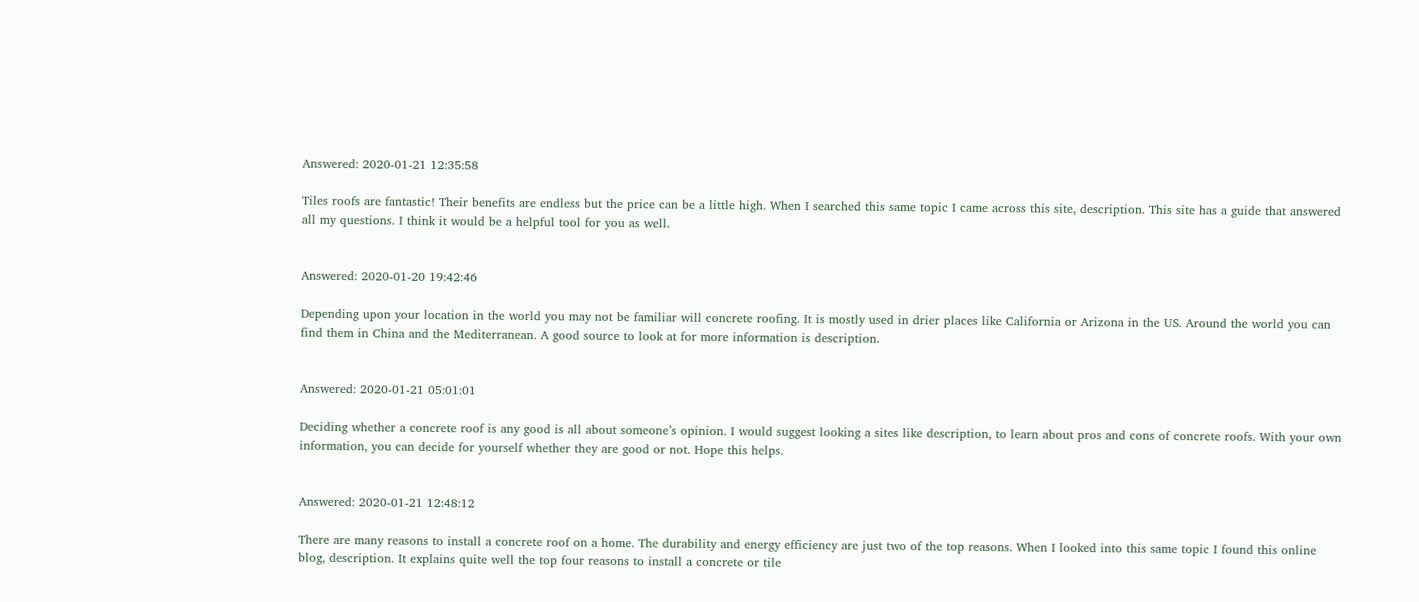Answered: 2020-01-21 12:35:58

Tiles roofs are fantastic! Their benefits are endless but the price can be a little high. When I searched this same topic I came across this site, description. This site has a guide that answered all my questions. I think it would be a helpful tool for you as well.


Answered: 2020-01-20 19:42:46

Depending upon your location in the world you may not be familiar will concrete roofing. It is mostly used in drier places like California or Arizona in the US. Around the world you can find them in China and the Mediterranean. A good source to look at for more information is description.


Answered: 2020-01-21 05:01:01

Deciding whether a concrete roof is any good is all about someone’s opinion. I would suggest looking a sites like description, to learn about pros and cons of concrete roofs. With your own information, you can decide for yourself whether they are good or not. Hope this helps.


Answered: 2020-01-21 12:48:12

There are many reasons to install a concrete roof on a home. The durability and energy efficiency are just two of the top reasons. When I looked into this same topic I found this online blog, description. It explains quite well the top four reasons to install a concrete or tile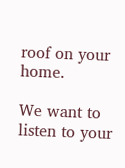roof on your home.

We want to listen to your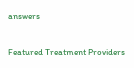answers

Featured Treatment Providers